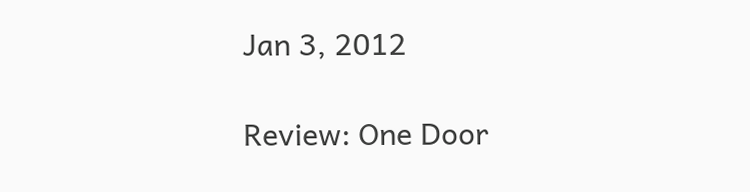Jan 3, 2012

Review: One Door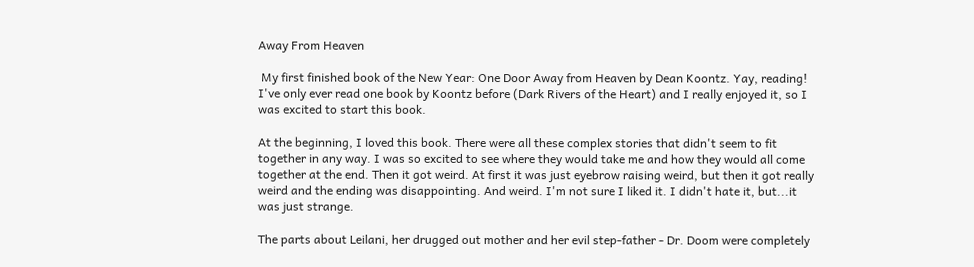Away From Heaven

 My first finished book of the New Year: One Door Away from Heaven by Dean Koontz. Yay, reading! I've only ever read one book by Koontz before (Dark Rivers of the Heart) and I really enjoyed it, so I was excited to start this book.

At the beginning, I loved this book. There were all these complex stories that didn't seem to fit together in any way. I was so excited to see where they would take me and how they would all come together at the end. Then it got weird. At first it was just eyebrow raising weird, but then it got really weird and the ending was disappointing. And weird. I'm not sure I liked it. I didn't hate it, but...it was just strange.

The parts about Leilani, her drugged out mother and her evil step-father - Dr. Doom were completely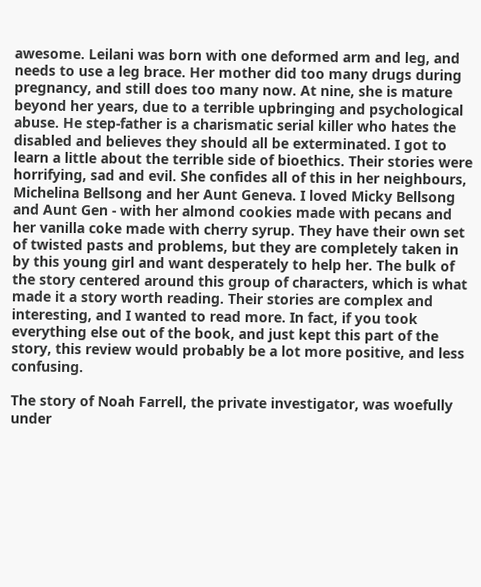awesome. Leilani was born with one deformed arm and leg, and needs to use a leg brace. Her mother did too many drugs during pregnancy, and still does too many now. At nine, she is mature beyond her years, due to a terrible upbringing and psychological abuse. He step-father is a charismatic serial killer who hates the disabled and believes they should all be exterminated. I got to learn a little about the terrible side of bioethics. Their stories were horrifying, sad and evil. She confides all of this in her neighbours, Michelina Bellsong and her Aunt Geneva. I loved Micky Bellsong and Aunt Gen - with her almond cookies made with pecans and her vanilla coke made with cherry syrup. They have their own set of twisted pasts and problems, but they are completely taken in by this young girl and want desperately to help her. The bulk of the story centered around this group of characters, which is what made it a story worth reading. Their stories are complex and interesting, and I wanted to read more. In fact, if you took everything else out of the book, and just kept this part of the story, this review would probably be a lot more positive, and less confusing.

The story of Noah Farrell, the private investigator, was woefully under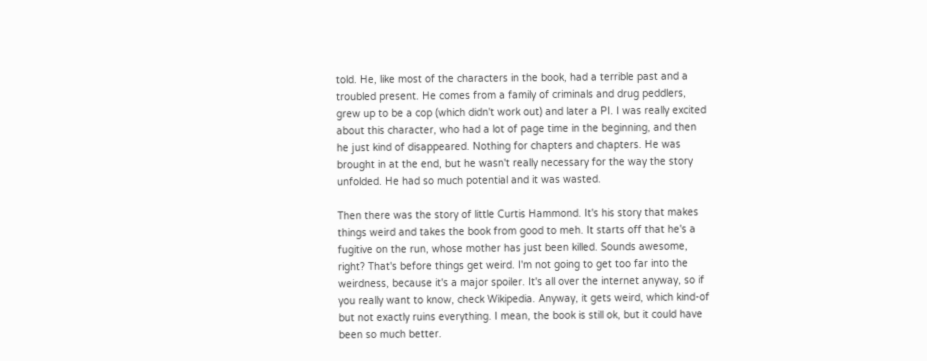told. He, like most of the characters in the book, had a terrible past and a troubled present. He comes from a family of criminals and drug peddlers, grew up to be a cop (which didn't work out) and later a PI. I was really excited about this character, who had a lot of page time in the beginning, and then he just kind of disappeared. Nothing for chapters and chapters. He was brought in at the end, but he wasn't really necessary for the way the story unfolded. He had so much potential and it was wasted.

Then there was the story of little Curtis Hammond. It's his story that makes things weird and takes the book from good to meh. It starts off that he's a fugitive on the run, whose mother has just been killed. Sounds awesome, right? That's before things get weird. I'm not going to get too far into the weirdness, because it's a major spoiler. It's all over the internet anyway, so if you really want to know, check Wikipedia. Anyway, it gets weird, which kind-of but not exactly ruins everything. I mean, the book is still ok, but it could have been so much better.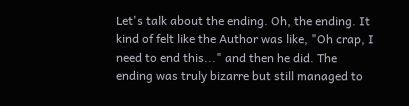Let's talk about the ending. Oh, the ending. It kind of felt like the Author was like, "Oh crap, I need to end this..." and then he did. The ending was truly bizarre but still managed to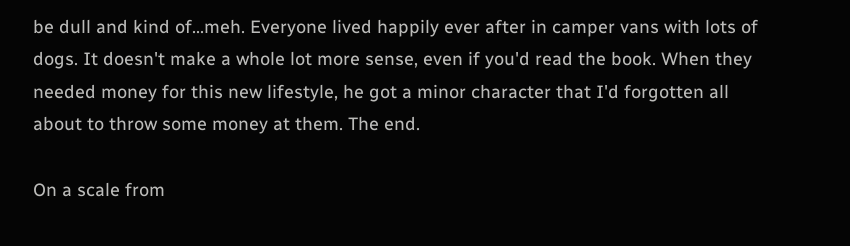be dull and kind of...meh. Everyone lived happily ever after in camper vans with lots of dogs. It doesn't make a whole lot more sense, even if you'd read the book. When they needed money for this new lifestyle, he got a minor character that I'd forgotten all about to throw some money at them. The end.

On a scale from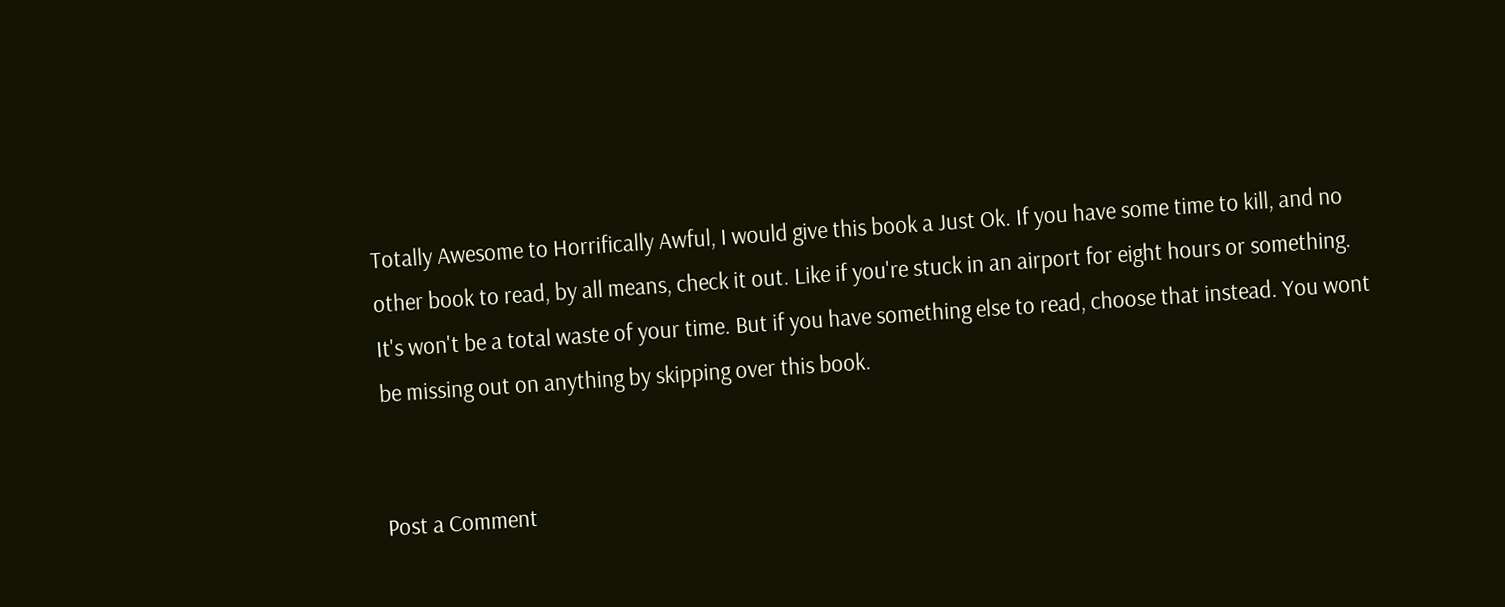Totally Awesome to Horrifically Awful, I would give this book a Just Ok. If you have some time to kill, and no other book to read, by all means, check it out. Like if you're stuck in an airport for eight hours or something. It's won't be a total waste of your time. But if you have something else to read, choose that instead. You wont be missing out on anything by skipping over this book.


Post a Comment